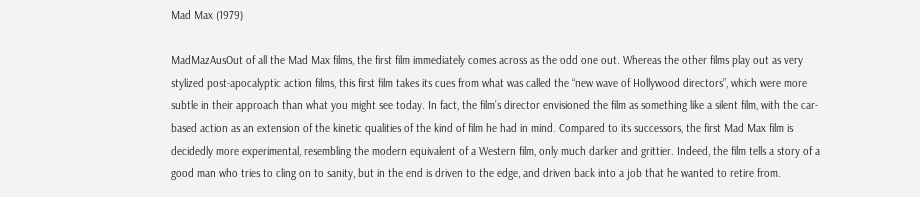Mad Max (1979)

MadMazAusOut of all the Mad Max films, the first film immediately comes across as the odd one out. Whereas the other films play out as very stylized post-apocalyptic action films, this first film takes its cues from what was called the “new wave of Hollywood directors”, which were more subtle in their approach than what you might see today. In fact, the film’s director envisioned the film as something like a silent film, with the car-based action as an extension of the kinetic qualities of the kind of film he had in mind. Compared to its successors, the first Mad Max film is decidedly more experimental, resembling the modern equivalent of a Western film, only much darker and grittier. Indeed, the film tells a story of a good man who tries to cling on to sanity, but in the end is driven to the edge, and driven back into a job that he wanted to retire from.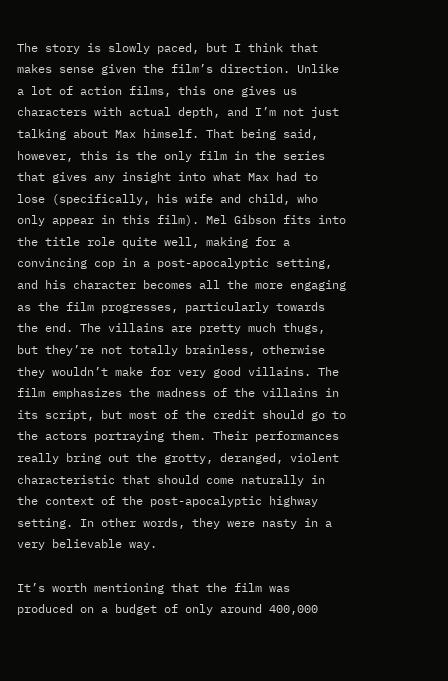The story is slowly paced, but I think that makes sense given the film’s direction. Unlike a lot of action films, this one gives us characters with actual depth, and I’m not just talking about Max himself. That being said, however, this is the only film in the series that gives any insight into what Max had to lose (specifically, his wife and child, who only appear in this film). Mel Gibson fits into the title role quite well, making for a convincing cop in a post-apocalyptic setting, and his character becomes all the more engaging as the film progresses, particularly towards the end. The villains are pretty much thugs, but they’re not totally brainless, otherwise they wouldn’t make for very good villains. The film emphasizes the madness of the villains in its script, but most of the credit should go to the actors portraying them. Their performances really bring out the grotty, deranged, violent characteristic that should come naturally in the context of the post-apocalyptic highway setting. In other words, they were nasty in a very believable way.

It’s worth mentioning that the film was produced on a budget of only around 400,000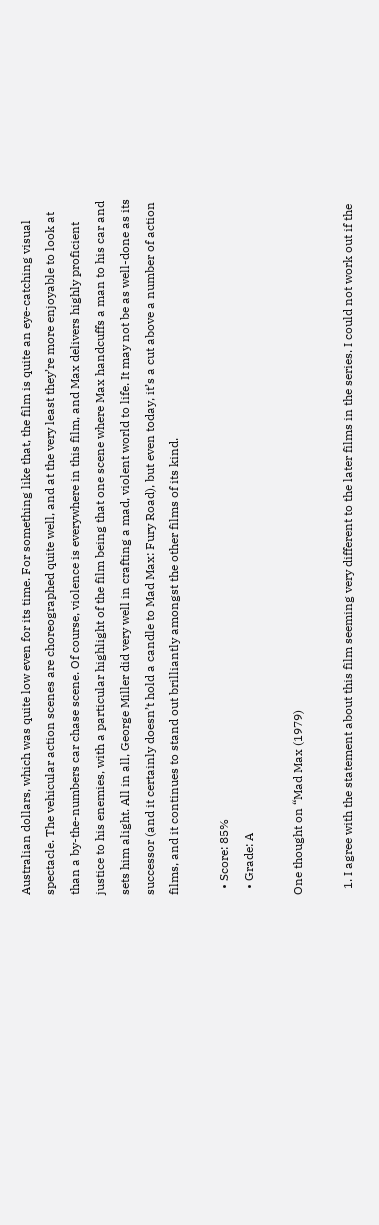Australian dollars, which was quite low even for its time. For something like that, the film is quite an eye-catching visual spectacle. The vehicular action scenes are choreographed quite well, and at the very least they’re more enjoyable to look at than a by-the-numbers car chase scene. Of course, violence is everywhere in this film, and Max delivers highly proficient justice to his enemies, with a particular highlight of the film being that one scene where Max handcuffs a man to his car and sets him alight. All in all, George Miller did very well in crafting a mad, violent world to life. It may not be as well-done as its successor (and it certainly doesn’t hold a candle to Mad Max: Fury Road), but even today, it’s a cut above a number of action films, and it continues to stand out brilliantly amongst the other films of its kind.

  • Score: 85%
  • Grade: A

One thought on “Mad Max (1979)

  1. I agree with the statement about this film seeming very different to the later films in the series. I could not work out if the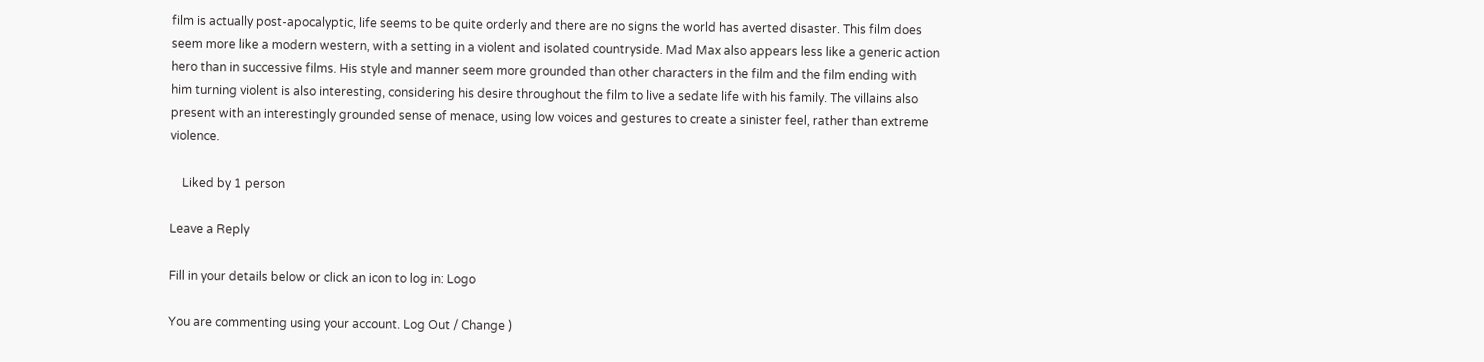film is actually post-apocalyptic, life seems to be quite orderly and there are no signs the world has averted disaster. This film does seem more like a modern western, with a setting in a violent and isolated countryside. Mad Max also appears less like a generic action hero than in successive films. His style and manner seem more grounded than other characters in the film and the film ending with him turning violent is also interesting, considering his desire throughout the film to live a sedate life with his family. The villains also present with an interestingly grounded sense of menace, using low voices and gestures to create a sinister feel, rather than extreme violence.

    Liked by 1 person

Leave a Reply

Fill in your details below or click an icon to log in: Logo

You are commenting using your account. Log Out / Change )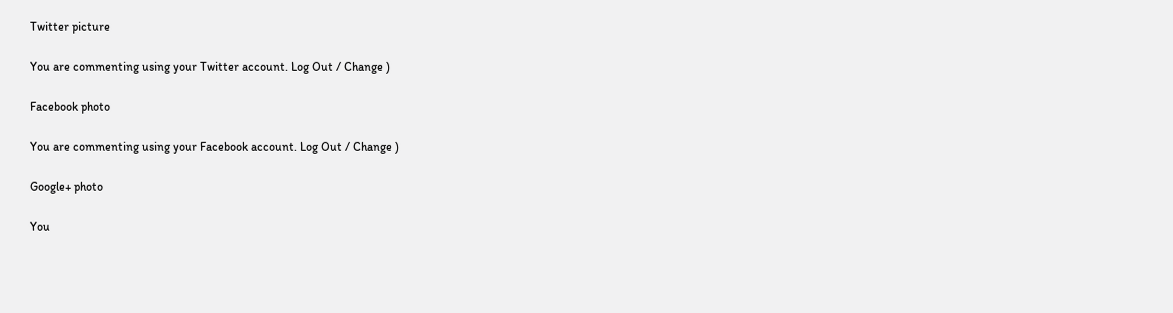Twitter picture

You are commenting using your Twitter account. Log Out / Change )

Facebook photo

You are commenting using your Facebook account. Log Out / Change )

Google+ photo

You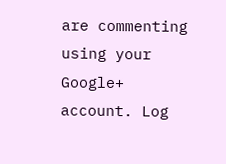are commenting using your Google+ account. Log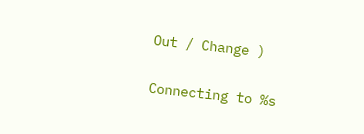Out / Change )

Connecting to %s